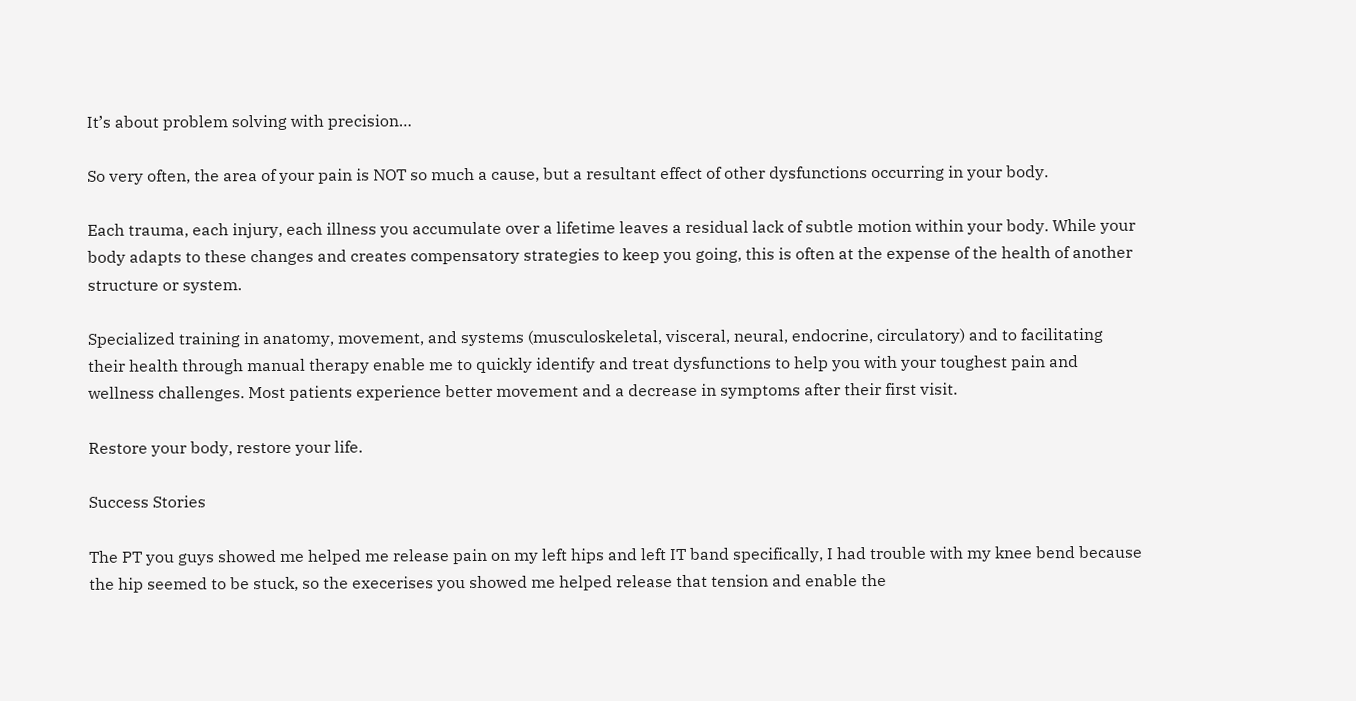It’s about problem solving with precision…

So very often, the area of your pain is NOT so much a cause, but a resultant effect of other dysfunctions occurring in your body.

Each trauma, each injury, each illness you accumulate over a lifetime leaves a residual lack of subtle motion within your body. While your body adapts to these changes and creates compensatory strategies to keep you going, this is often at the expense of the health of another structure or system.

Specialized training in anatomy, movement, and systems (musculoskeletal, visceral, neural, endocrine, circulatory) and to facilitating their health through manual therapy enable me to quickly identify and treat dysfunctions to help you with your toughest pain and wellness challenges. Most patients experience better movement and a decrease in symptoms after their first visit.

Restore your body, restore your life.

Success Stories

The PT you guys showed me helped me release pain on my left hips and left IT band specifically, I had trouble with my knee bend because the hip seemed to be stuck, so the execerises you showed me helped release that tension and enable the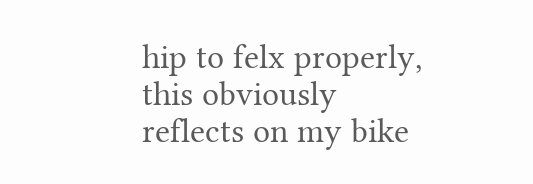hip to felx properly, this obviously reflects on my bike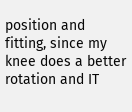position and fitting, since my knee does a better rotation and IT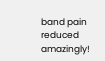band pain reduced amazingly!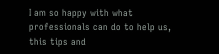I am so happy with what professionals can do to help us, this tips and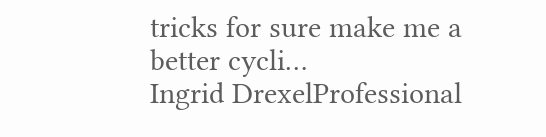tricks for sure make me a better cycli…
Ingrid DrexelProfessional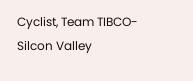Cyclist, Team TIBCO-Silcon Valley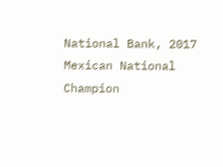National Bank, 2017 Mexican National Champion